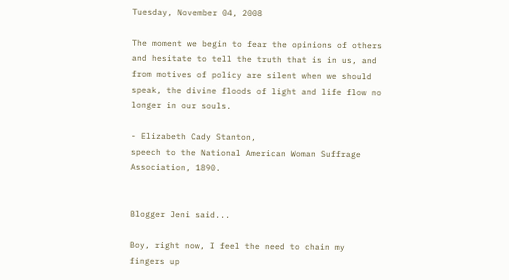Tuesday, November 04, 2008

The moment we begin to fear the opinions of others and hesitate to tell the truth that is in us, and from motives of policy are silent when we should speak, the divine floods of light and life flow no longer in our souls.

- Elizabeth Cady Stanton,
speech to the National American Woman Suffrage Association, 1890.


Blogger Jeni said...

Boy, right now, I feel the need to chain my fingers up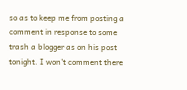so as to keep me from posting a comment in response to some trash a blogger as on his post tonight. I won't comment there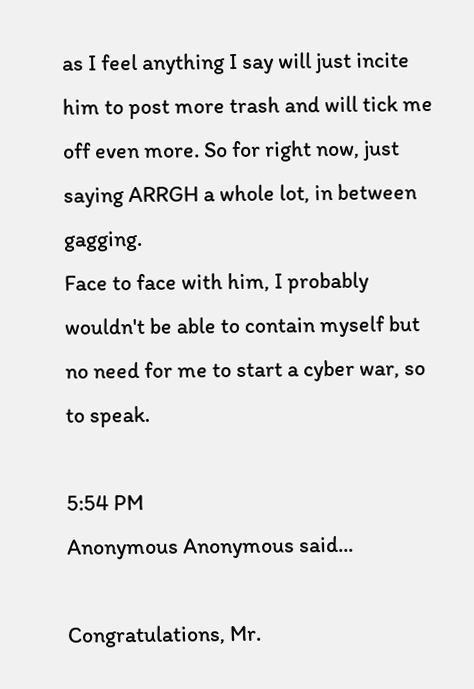as I feel anything I say will just incite him to post more trash and will tick me off even more. So for right now, just saying ARRGH a whole lot, in between gagging.
Face to face with him, I probably wouldn't be able to contain myself but no need for me to start a cyber war, so to speak.

5:54 PM
Anonymous Anonymous said...

Congratulations, Mr.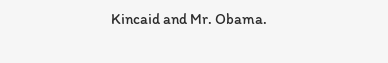Kincaid and Mr. Obama.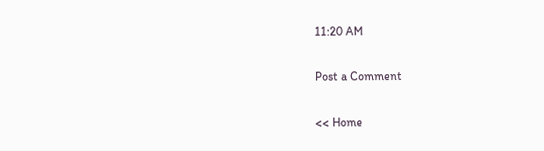11:20 AM

Post a Comment

<< Home